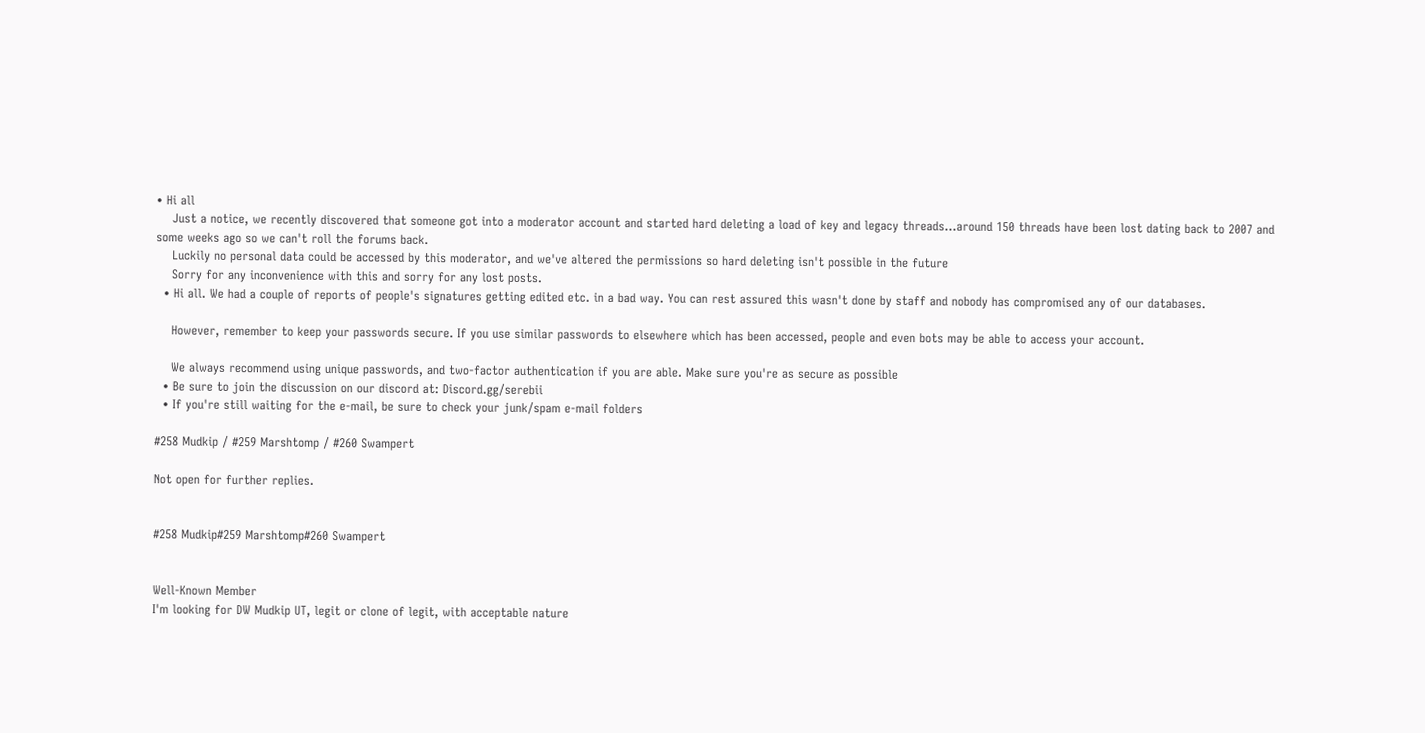• Hi all
    Just a notice, we recently discovered that someone got into a moderator account and started hard deleting a load of key and legacy threads...around 150 threads have been lost dating back to 2007 and some weeks ago so we can't roll the forums back.
    Luckily no personal data could be accessed by this moderator, and we've altered the permissions so hard deleting isn't possible in the future
    Sorry for any inconvenience with this and sorry for any lost posts.
  • Hi all. We had a couple of reports of people's signatures getting edited etc. in a bad way. You can rest assured this wasn't done by staff and nobody has compromised any of our databases.

    However, remember to keep your passwords secure. If you use similar passwords to elsewhere which has been accessed, people and even bots may be able to access your account.

    We always recommend using unique passwords, and two-factor authentication if you are able. Make sure you're as secure as possible
  • Be sure to join the discussion on our discord at: Discord.gg/serebii
  • If you're still waiting for the e-mail, be sure to check your junk/spam e-mail folders

#258 Mudkip / #259 Marshtomp / #260 Swampert

Not open for further replies.


#258 Mudkip#259 Marshtomp#260 Swampert


Well-Known Member
I'm looking for DW Mudkip UT, legit or clone of legit, with acceptable nature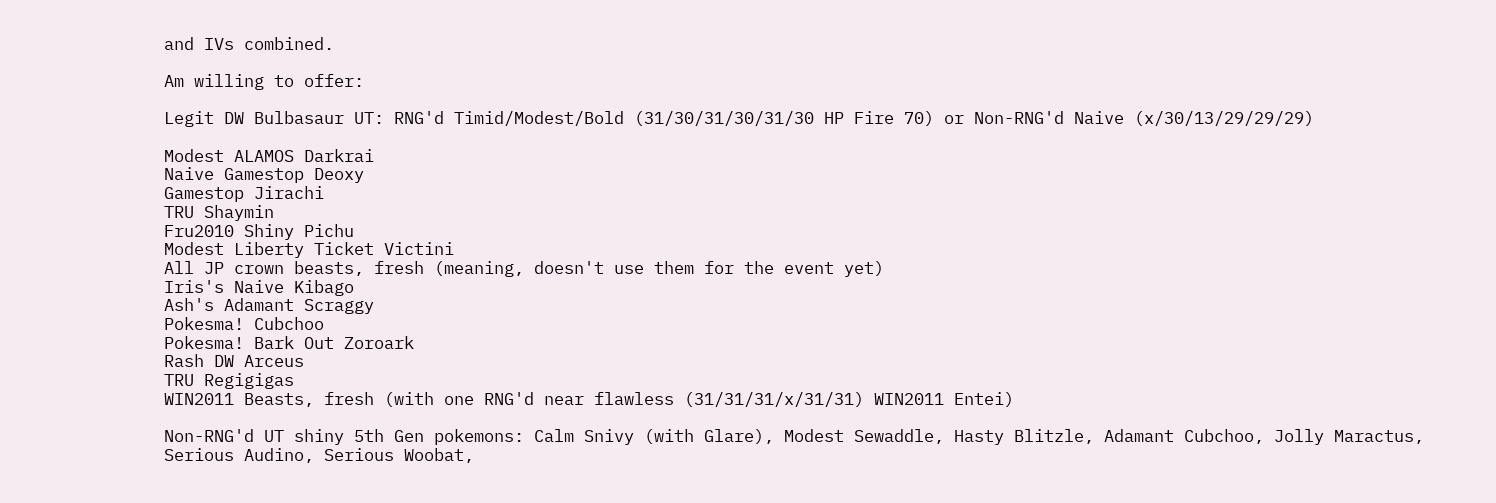and IVs combined.

Am willing to offer:

Legit DW Bulbasaur UT: RNG'd Timid/Modest/Bold (31/30/31/30/31/30 HP Fire 70) or Non-RNG'd Naive (x/30/13/29/29/29)

Modest ALAMOS Darkrai
Naive Gamestop Deoxy
Gamestop Jirachi
TRU Shaymin
Fru2010 Shiny Pichu
Modest Liberty Ticket Victini
All JP crown beasts, fresh (meaning, doesn't use them for the event yet)
Iris's Naive Kibago
Ash's Adamant Scraggy
Pokesma! Cubchoo
Pokesma! Bark Out Zoroark
Rash DW Arceus
TRU Regigigas
WIN2011 Beasts, fresh (with one RNG'd near flawless (31/31/31/x/31/31) WIN2011 Entei)

Non-RNG'd UT shiny 5th Gen pokemons: Calm Snivy (with Glare), Modest Sewaddle, Hasty Blitzle, Adamant Cubchoo, Jolly Maractus, Serious Audino, Serious Woobat,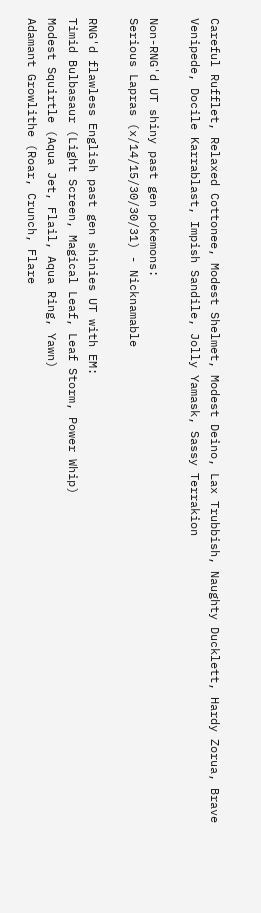Careful Rufflet, Relaxed Cottonee, Modest Shelmet, Modest Deino, Lax Trubbish, Naughty Ducklett, Hardy Zorua, Brave Venipede, Docile Karrablast, Impish Sandile, Jolly Yamask, Sassy Terrakion

Non-RNG'd UT shiny past gen pokemons:
Serious Lapras (x/14/15/30/30/31) - Nicknamable

RNG'd flawless English past gen shinies UT with EM:
Timid Bulbasaur (Light Screen, Magical Leaf, Leaf Storm, Power Whip)
Modest Squirtle (Aqua Jet, Flail, Aqua Ring, Yawn)
Adamant Growlithe (Roar, Crunch, Flare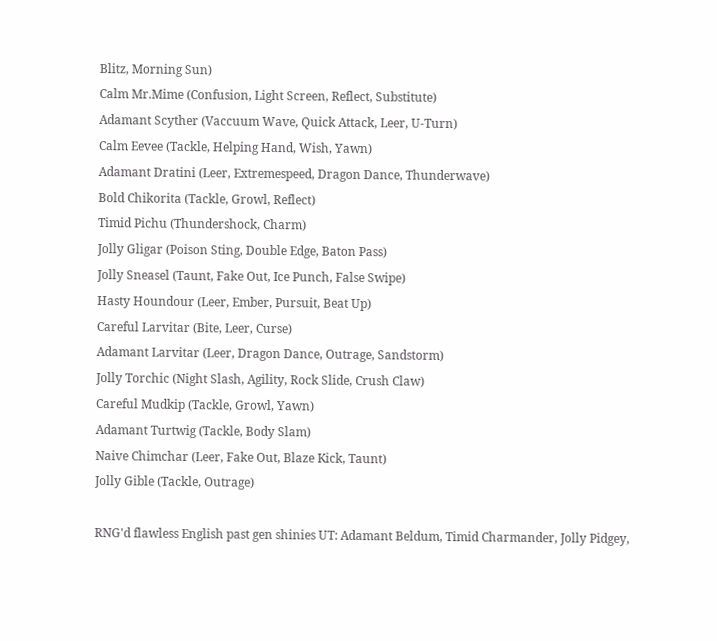Blitz, Morning Sun)
Calm Mr.Mime (Confusion, Light Screen, Reflect, Substitute)
Adamant Scyther (Vaccuum Wave, Quick Attack, Leer, U-Turn)
Calm Eevee (Tackle, Helping Hand, Wish, Yawn)
Adamant Dratini (Leer, Extremespeed, Dragon Dance, Thunderwave)
Bold Chikorita (Tackle, Growl, Reflect)
Timid Pichu (Thundershock, Charm)
Jolly Gligar (Poison Sting, Double Edge, Baton Pass)
Jolly Sneasel (Taunt, Fake Out, Ice Punch, False Swipe)
Hasty Houndour (Leer, Ember, Pursuit, Beat Up)
Careful Larvitar (Bite, Leer, Curse)
Adamant Larvitar (Leer, Dragon Dance, Outrage, Sandstorm)
Jolly Torchic (Night Slash, Agility, Rock Slide, Crush Claw)
Careful Mudkip (Tackle, Growl, Yawn)
Adamant Turtwig (Tackle, Body Slam)
Naive Chimchar (Leer, Fake Out, Blaze Kick, Taunt)
Jolly Gible (Tackle, Outrage)

RNG'd flawless English past gen shinies UT: Adamant Beldum, Timid Charmander, Jolly Pidgey,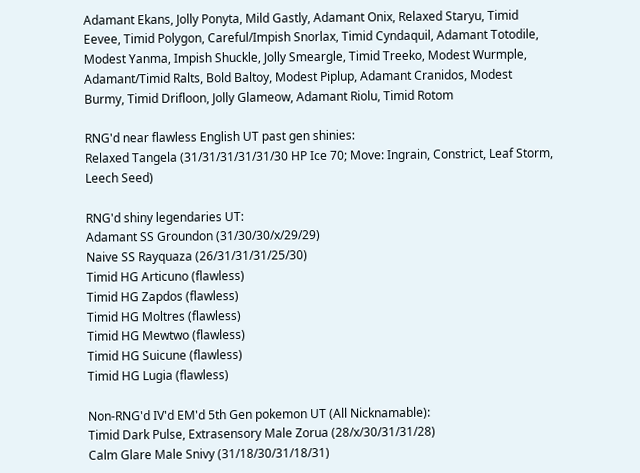Adamant Ekans, Jolly Ponyta, Mild Gastly, Adamant Onix, Relaxed Staryu, Timid Eevee, Timid Polygon, Careful/Impish Snorlax, Timid Cyndaquil, Adamant Totodile, Modest Yanma, Impish Shuckle, Jolly Smeargle, Timid Treeko, Modest Wurmple, Adamant/Timid Ralts, Bold Baltoy, Modest Piplup, Adamant Cranidos, Modest Burmy, Timid Drifloon, Jolly Glameow, Adamant Riolu, Timid Rotom

RNG'd near flawless English UT past gen shinies:
Relaxed Tangela (31/31/31/31/31/30 HP Ice 70; Move: Ingrain, Constrict, Leaf Storm, Leech Seed)

RNG'd shiny legendaries UT:
Adamant SS Groundon (31/30/30/x/29/29)
Naive SS Rayquaza (26/31/31/31/25/30)
Timid HG Articuno (flawless)
Timid HG Zapdos (flawless)
Timid HG Moltres (flawless)
Timid HG Mewtwo (flawless)
Timid HG Suicune (flawless)
Timid HG Lugia (flawless)

Non-RNG'd IV'd EM'd 5th Gen pokemon UT (All Nicknamable):
Timid Dark Pulse, Extrasensory Male Zorua (28/x/30/31/31/28)
Calm Glare Male Snivy (31/18/30/31/18/31)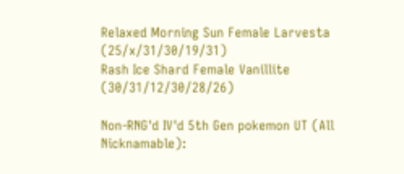Relaxed Morning Sun Female Larvesta (25/x/31/30/19/31)
Rash Ice Shard Female Vanillite (30/31/12/30/28/26)

Non-RNG'd IV'd 5th Gen pokemon UT (All Nicknamable):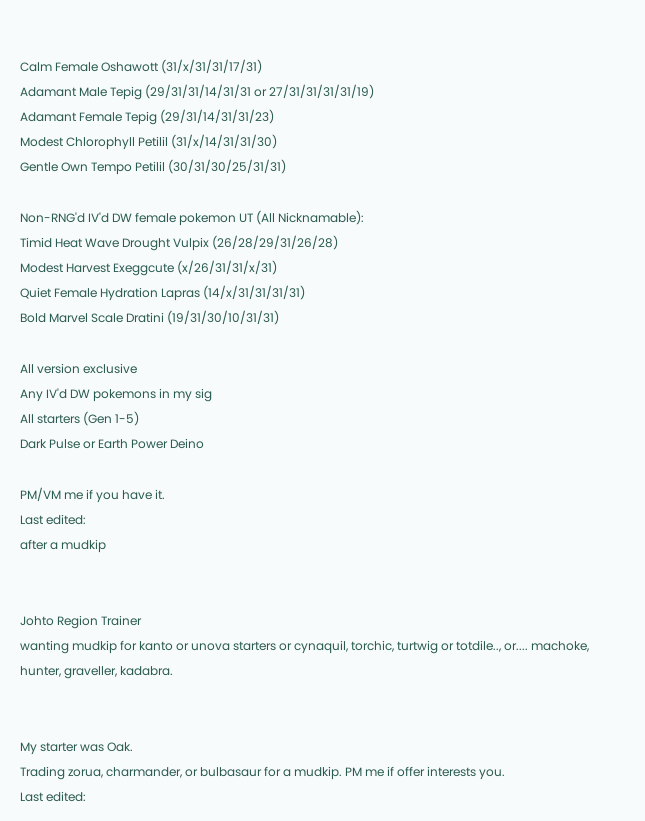Calm Female Oshawott (31/x/31/31/17/31)
Adamant Male Tepig (29/31/31/14/31/31 or 27/31/31/31/31/19)
Adamant Female Tepig (29/31/14/31/31/23)
Modest Chlorophyll Petilil (31/x/14/31/31/30)
Gentle Own Tempo Petilil (30/31/30/25/31/31)

Non-RNG'd IV'd DW female pokemon UT (All Nicknamable):
Timid Heat Wave Drought Vulpix (26/28/29/31/26/28)
Modest Harvest Exeggcute (x/26/31/31/x/31)
Quiet Female Hydration Lapras (14/x/31/31/31/31)
Bold Marvel Scale Dratini (19/31/30/10/31/31)

All version exclusive
Any IV'd DW pokemons in my sig
All starters (Gen 1-5)
Dark Pulse or Earth Power Deino

PM/VM me if you have it.
Last edited:
after a mudkip


Johto Region Trainer
wanting mudkip for kanto or unova starters or cynaquil, torchic, turtwig or totdile.., or.... machoke, hunter, graveller, kadabra.


My starter was Oak.
Trading zorua, charmander, or bulbasaur for a mudkip. PM me if offer interests you.
Last edited: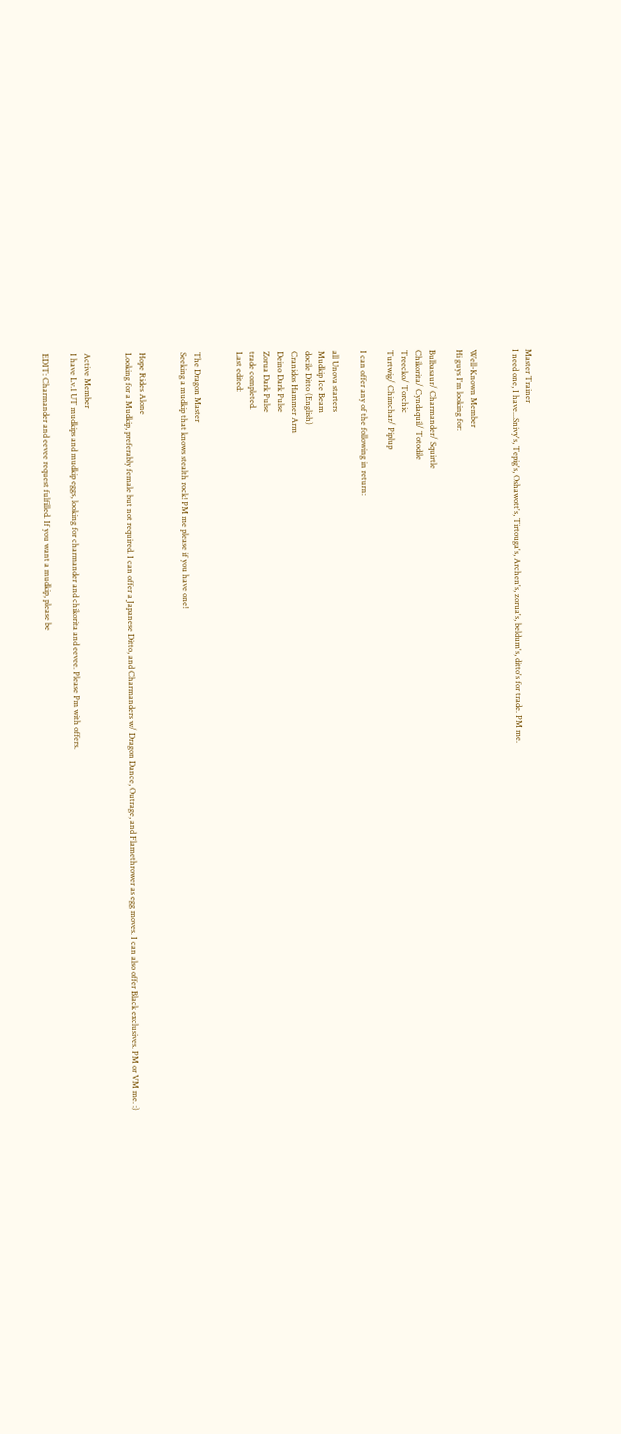Master Trainer
I need one, I have...Snivy's, Tepig's, Oshawott's, Tirtouga's, Archen's, zorua's, beldum's, ditto's for trade. PM me.


Well-Known Member
Hi guys I'm looking for:

Bulbasaur/ Charmander/ Squirtle
Chikorita/ Cyndaquil/ Totodile
Treecko/ Torchic
Turtwig/ Chimchar/ Piplup

I can offer any of the following in return:

all Unova starters
Mudkip Ice Beam
docile Ditto (English)
Cranidos Hammer Arm
Deino Dark Pulse
Zorua Dark Pulse
trade completed.
Last edited:


The Dragon Master
Seeking a mudkip that knows stealth rock! PM me please if you have one!


Hope Rides Alone
Looking for a Mudkip, preferably female but not required. I can offer a Japanese Ditto, and Charmanders w/ Dragon Dance, Outrage, and Flamethrower as egg moves. I can also offer Black exclusives. PM or VM me. :)


Active Member
I have Lv.1 UT mudkips and mudkip eggs, looking for charmander and chikorita and eevee. Please Pm with offers.

EDIT: Charmander and eevee request fulfilled. If you want a mudkip, please be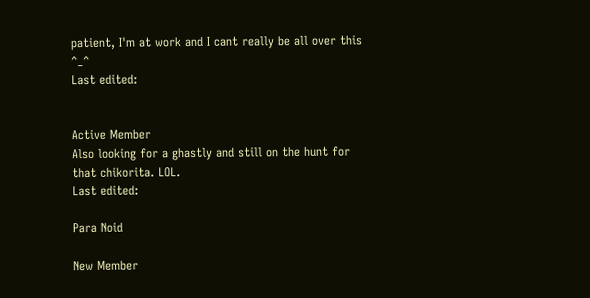patient, I'm at work and I cant really be all over this ^_^
Last edited:


Active Member
Also looking for a ghastly and still on the hunt for that chikorita. LOL.
Last edited:

Para Noid

New Member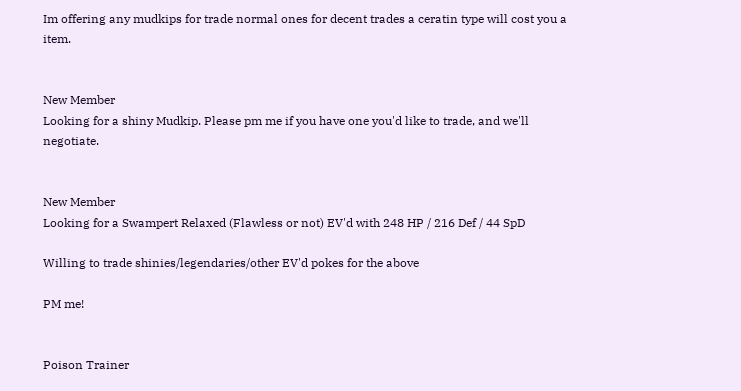Im offering any mudkips for trade normal ones for decent trades a ceratin type will cost you a item.


New Member
Looking for a shiny Mudkip. Please pm me if you have one you'd like to trade, and we'll negotiate.


New Member
Looking for a Swampert Relaxed (Flawless or not) EV'd with 248 HP / 216 Def / 44 SpD

Willing to trade shinies/legendaries/other EV'd pokes for the above

PM me!


Poison Trainer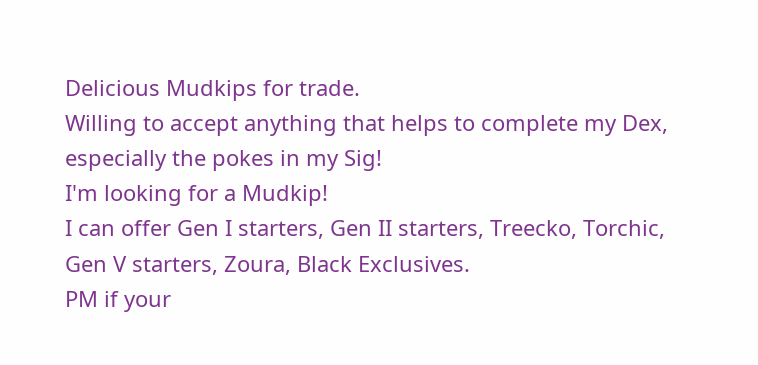Delicious Mudkips for trade.
Willing to accept anything that helps to complete my Dex, especially the pokes in my Sig!
I'm looking for a Mudkip!
I can offer Gen I starters, Gen II starters, Treecko, Torchic, Gen V starters, Zoura, Black Exclusives.
PM if your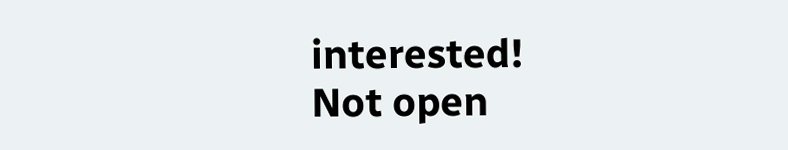interested!
Not open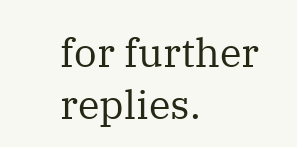for further replies.